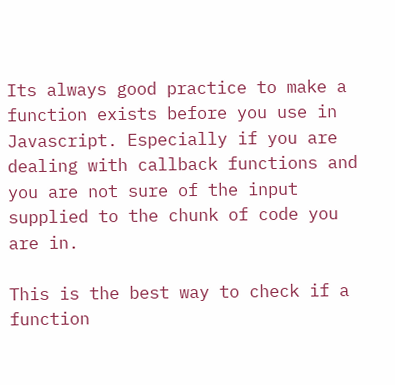Its always good practice to make a function exists before you use in Javascript. Especially if you are dealing with callback functions and you are not sure of the input supplied to the chunk of code you are in.

This is the best way to check if a function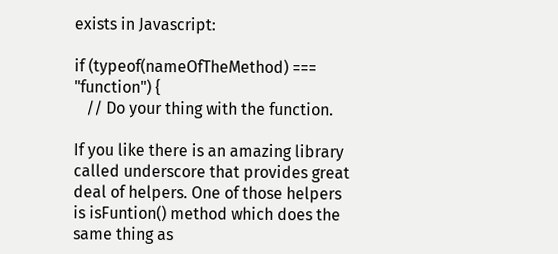exists in Javascript:

if (typeof(nameOfTheMethod) === "function") {
   // Do your thing with the function.

If you like there is an amazing library called underscore that provides great deal of helpers. One of those helpers is isFuntion() method which does the same thing as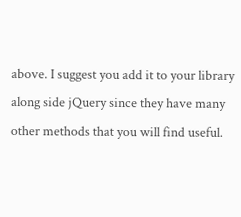above. I suggest you add it to your library along side jQuery since they have many other methods that you will find useful.